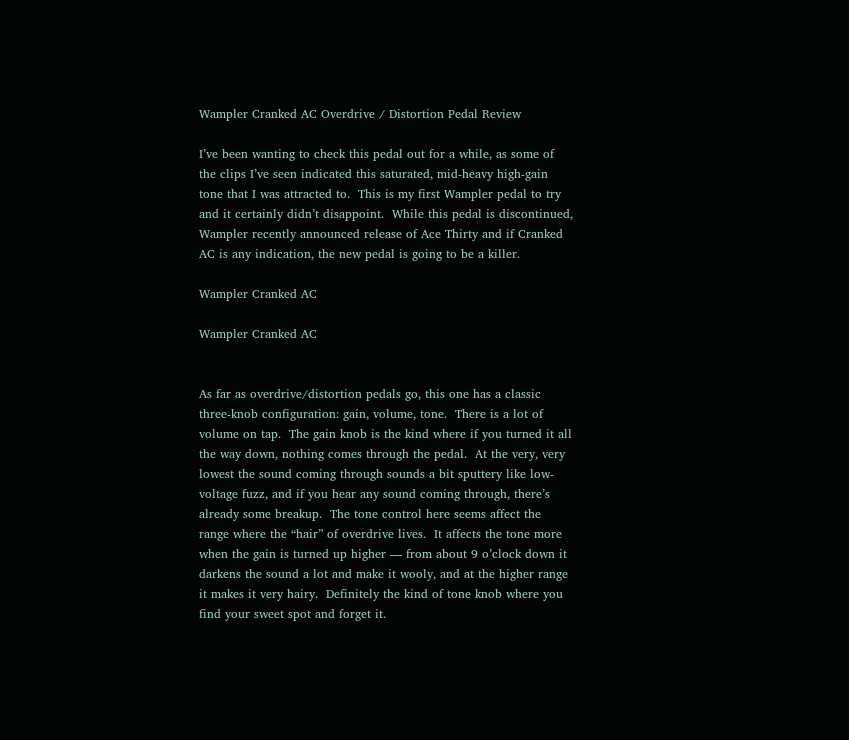Wampler Cranked AC Overdrive / Distortion Pedal Review

I’ve been wanting to check this pedal out for a while, as some of the clips I’ve seen indicated this saturated, mid-heavy high-gain tone that I was attracted to.  This is my first Wampler pedal to try and it certainly didn’t disappoint.  While this pedal is discontinued, Wampler recently announced release of Ace Thirty and if Cranked AC is any indication, the new pedal is going to be a killer.

Wampler Cranked AC

Wampler Cranked AC


As far as overdrive/distortion pedals go, this one has a classic three-knob configuration: gain, volume, tone.  There is a lot of volume on tap.  The gain knob is the kind where if you turned it all the way down, nothing comes through the pedal.  At the very, very lowest the sound coming through sounds a bit sputtery like low-voltage fuzz, and if you hear any sound coming through, there’s already some breakup.  The tone control here seems affect the range where the “hair” of overdrive lives.  It affects the tone more when the gain is turned up higher — from about 9 o’clock down it darkens the sound a lot and make it wooly, and at the higher range it makes it very hairy.  Definitely the kind of tone knob where you find your sweet spot and forget it.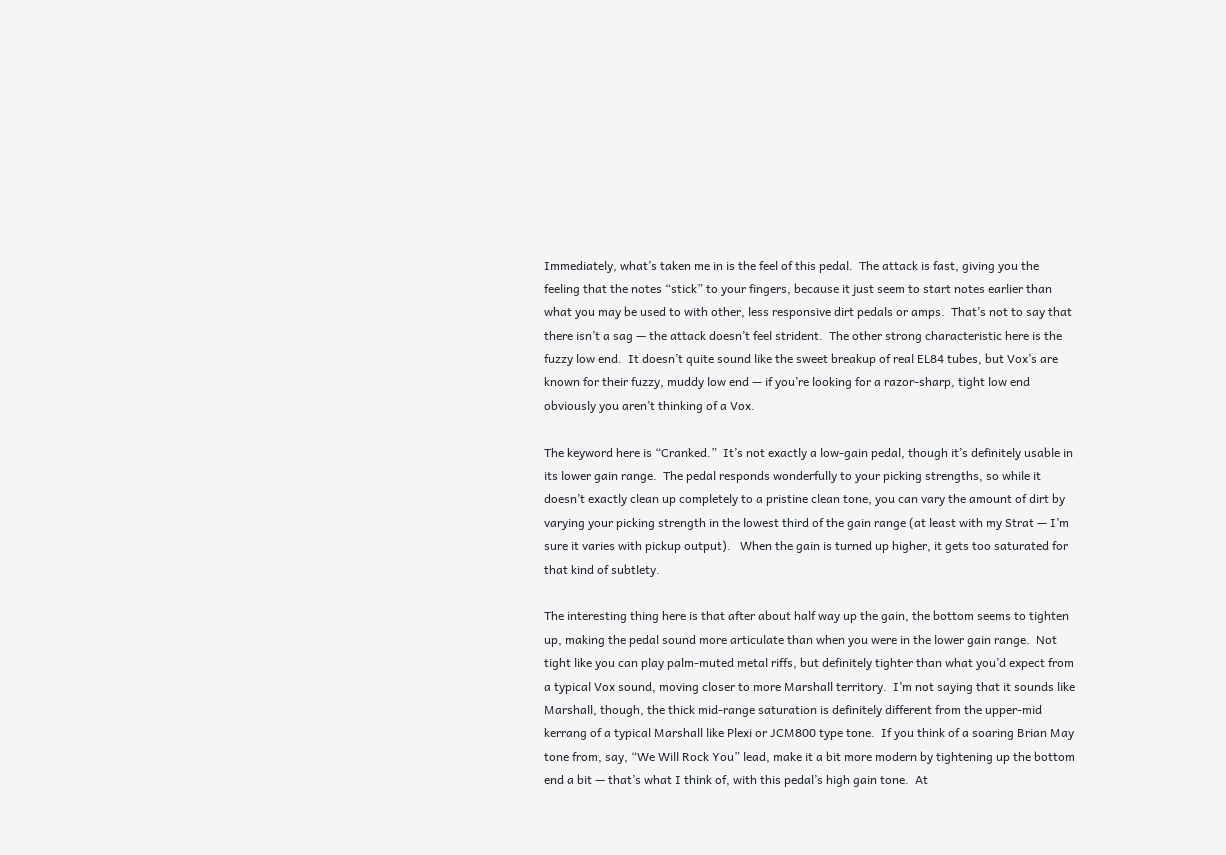Immediately, what’s taken me in is the feel of this pedal.  The attack is fast, giving you the feeling that the notes “stick” to your fingers, because it just seem to start notes earlier than what you may be used to with other, less responsive dirt pedals or amps.  That’s not to say that there isn’t a sag — the attack doesn’t feel strident.  The other strong characteristic here is the fuzzy low end.  It doesn’t quite sound like the sweet breakup of real EL84 tubes, but Vox’s are known for their fuzzy, muddy low end — if you’re looking for a razor-sharp, tight low end obviously you aren’t thinking of a Vox.

The keyword here is “Cranked.”  It’s not exactly a low-gain pedal, though it’s definitely usable in its lower gain range.  The pedal responds wonderfully to your picking strengths, so while it doesn’t exactly clean up completely to a pristine clean tone, you can vary the amount of dirt by varying your picking strength in the lowest third of the gain range (at least with my Strat — I’m sure it varies with pickup output).   When the gain is turned up higher, it gets too saturated for that kind of subtlety.

The interesting thing here is that after about half way up the gain, the bottom seems to tighten up, making the pedal sound more articulate than when you were in the lower gain range.  Not tight like you can play palm-muted metal riffs, but definitely tighter than what you’d expect from a typical Vox sound, moving closer to more Marshall territory.  I’m not saying that it sounds like Marshall, though, the thick mid-range saturation is definitely different from the upper-mid kerrang of a typical Marshall like Plexi or JCM800 type tone.  If you think of a soaring Brian May tone from, say, “We Will Rock You” lead, make it a bit more modern by tightening up the bottom end a bit — that’s what I think of, with this pedal’s high gain tone.  At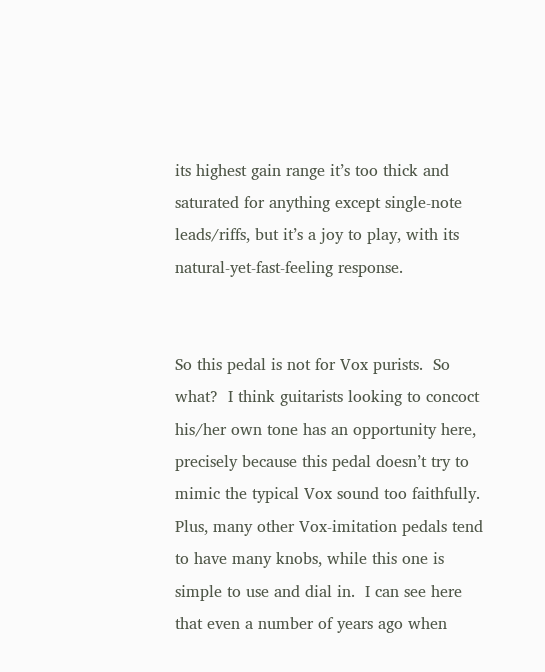its highest gain range it’s too thick and saturated for anything except single-note leads/riffs, but it’s a joy to play, with its natural-yet-fast-feeling response.


So this pedal is not for Vox purists.  So what?  I think guitarists looking to concoct his/her own tone has an opportunity here, precisely because this pedal doesn’t try to mimic the typical Vox sound too faithfully.  Plus, many other Vox-imitation pedals tend to have many knobs, while this one is simple to use and dial in.  I can see here that even a number of years ago when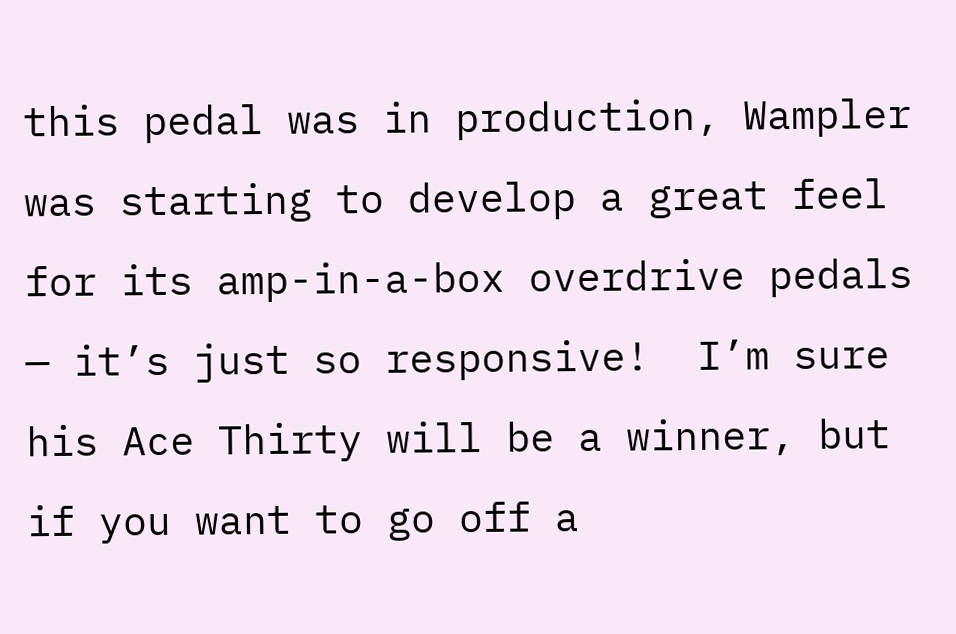this pedal was in production, Wampler was starting to develop a great feel for its amp-in-a-box overdrive pedals — it’s just so responsive!  I’m sure his Ace Thirty will be a winner, but if you want to go off a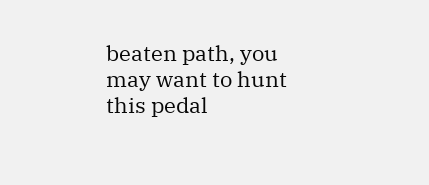beaten path, you may want to hunt this pedal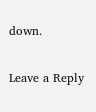down.

Leave a Reply